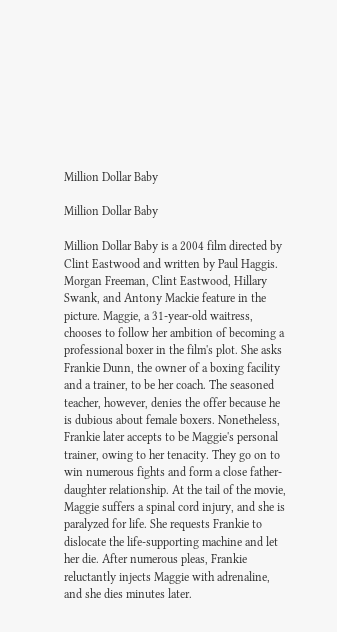Million Dollar Baby

Million Dollar Baby

Million Dollar Baby is a 2004 film directed by Clint Eastwood and written by Paul Haggis. Morgan Freeman, Clint Eastwood, Hillary Swank, and Antony Mackie feature in the picture. Maggie, a 31-year-old waitress, chooses to follow her ambition of becoming a professional boxer in the film's plot. She asks Frankie Dunn, the owner of a boxing facility and a trainer, to be her coach. The seasoned teacher, however, denies the offer because he is dubious about female boxers. Nonetheless, Frankie later accepts to be Maggie's personal trainer, owing to her tenacity. They go on to win numerous fights and form a close father-daughter relationship. At the tail of the movie, Maggie suffers a spinal cord injury, and she is paralyzed for life. She requests Frankie to dislocate the life-supporting machine and let her die. After numerous pleas, Frankie reluctantly injects Maggie with adrenaline, and she dies minutes later.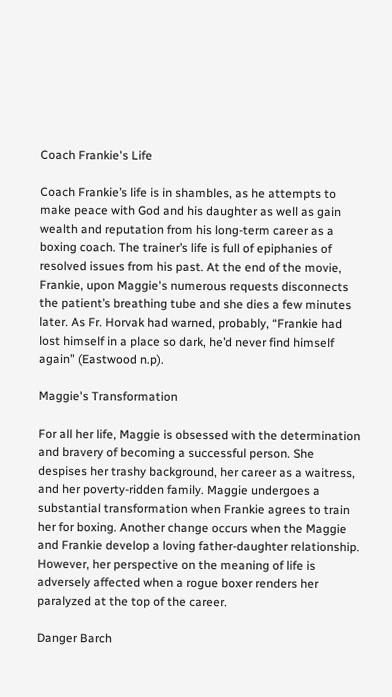Coach Frankie's Life

Coach Frankie’s life is in shambles, as he attempts to make peace with God and his daughter as well as gain wealth and reputation from his long-term career as a boxing coach. The trainer’s life is full of epiphanies of resolved issues from his past. At the end of the movie, Frankie, upon Maggie's numerous requests disconnects the patient’s breathing tube and she dies a few minutes later. As Fr. Horvak had warned, probably, “Frankie had lost himself in a place so dark, he’d never find himself again” (Eastwood n.p).

Maggie's Transformation

For all her life, Maggie is obsessed with the determination and bravery of becoming a successful person. She despises her trashy background, her career as a waitress, and her poverty-ridden family. Maggie undergoes a substantial transformation when Frankie agrees to train her for boxing. Another change occurs when the Maggie and Frankie develop a loving father-daughter relationship. However, her perspective on the meaning of life is adversely affected when a rogue boxer renders her paralyzed at the top of the career.

Danger Barch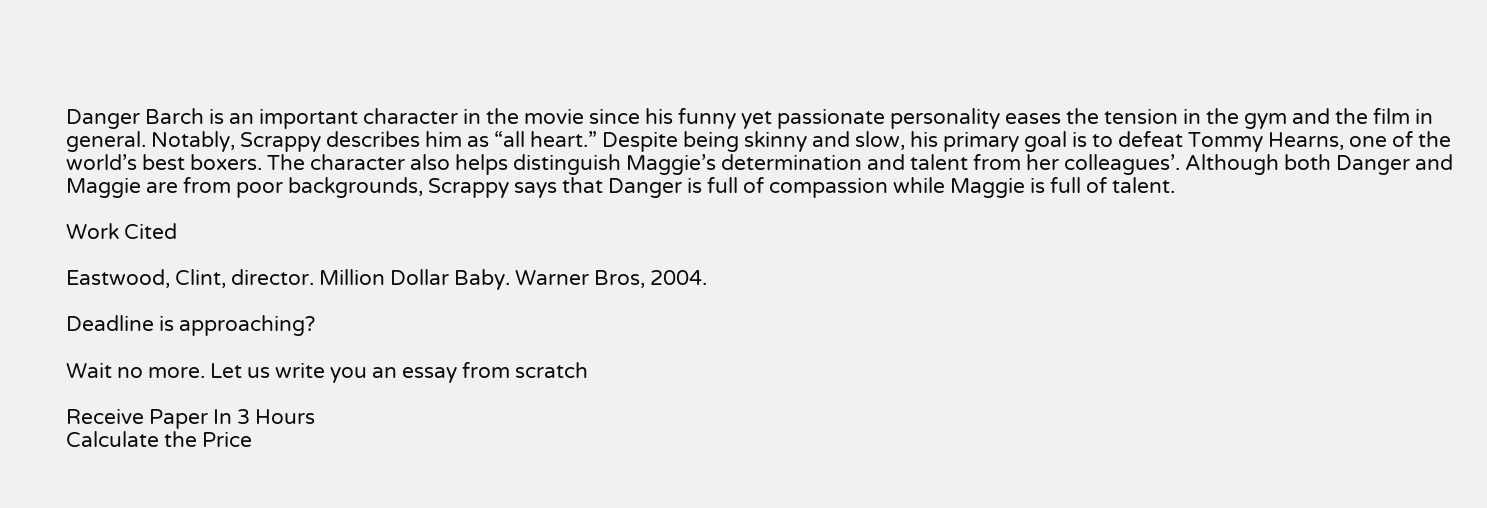Danger Barch is an important character in the movie since his funny yet passionate personality eases the tension in the gym and the film in general. Notably, Scrappy describes him as “all heart.” Despite being skinny and slow, his primary goal is to defeat Tommy Hearns, one of the world’s best boxers. The character also helps distinguish Maggie’s determination and talent from her colleagues’. Although both Danger and Maggie are from poor backgrounds, Scrappy says that Danger is full of compassion while Maggie is full of talent.

Work Cited

Eastwood, Clint, director. Million Dollar Baby. Warner Bros, 2004.

Deadline is approaching?

Wait no more. Let us write you an essay from scratch

Receive Paper In 3 Hours
Calculate the Price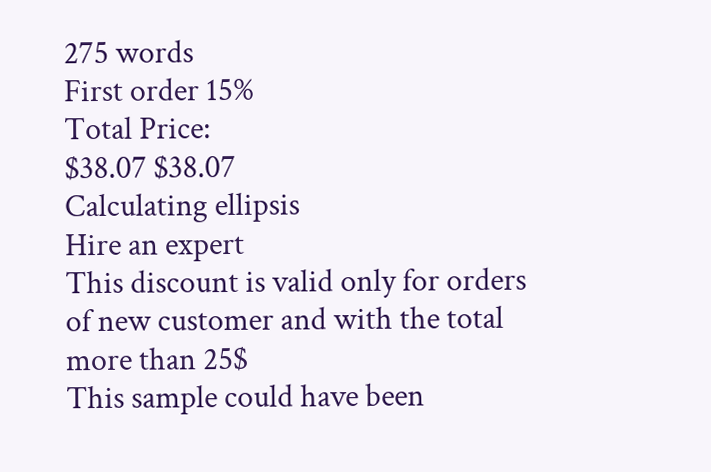275 words
First order 15%
Total Price:
$38.07 $38.07
Calculating ellipsis
Hire an expert
This discount is valid only for orders of new customer and with the total more than 25$
This sample could have been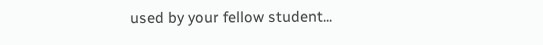used by your fellow student...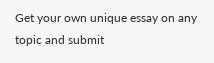Get your own unique essay on any topic and submit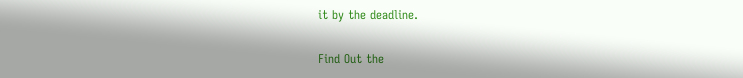it by the deadline.

Find Out the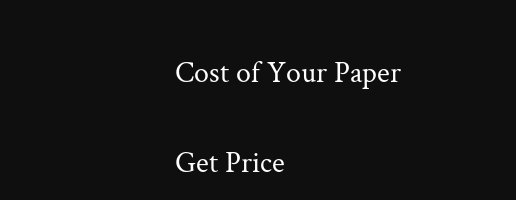Cost of Your Paper

Get Price